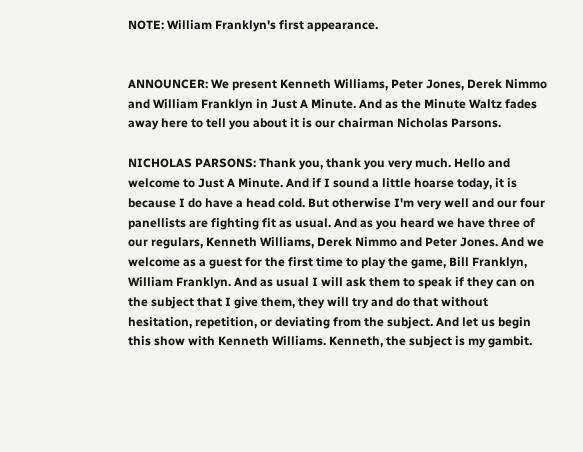NOTE: William Franklyn's first appearance.


ANNOUNCER: We present Kenneth Williams, Peter Jones, Derek Nimmo and William Franklyn in Just A Minute. And as the Minute Waltz fades away here to tell you about it is our chairman Nicholas Parsons.

NICHOLAS PARSONS: Thank you, thank you very much. Hello and welcome to Just A Minute. And if I sound a little hoarse today, it is because I do have a head cold. But otherwise I'm very well and our four panellists are fighting fit as usual. And as you heard we have three of our regulars, Kenneth Williams, Derek Nimmo and Peter Jones. And we welcome as a guest for the first time to play the game, Bill Franklyn, William Franklyn. And as usual I will ask them to speak if they can on the subject that I give them, they will try and do that without hesitation, repetition, or deviating from the subject. And let us begin this show with Kenneth Williams. Kenneth, the subject is my gambit.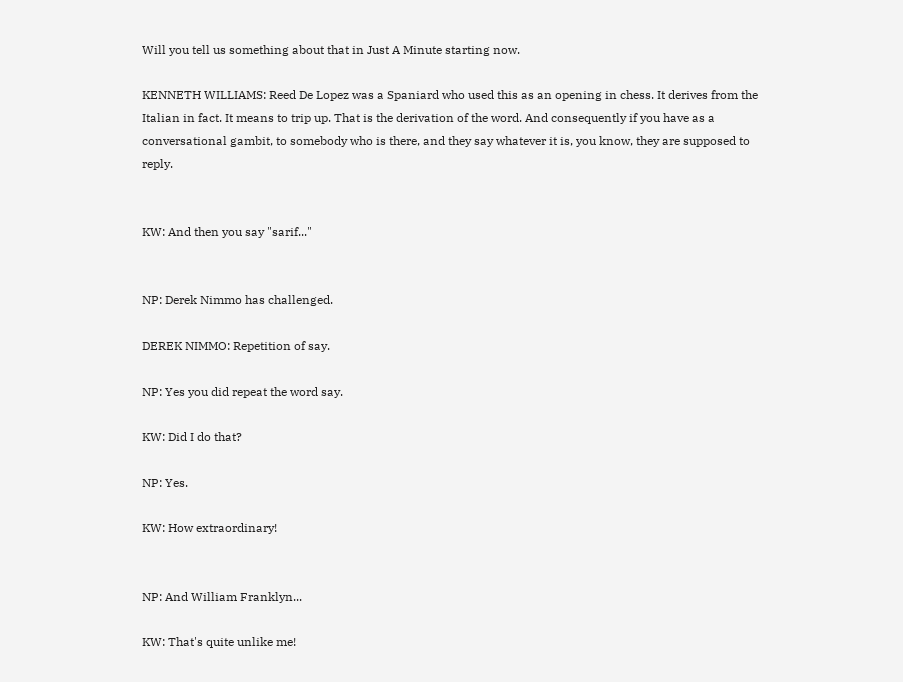Will you tell us something about that in Just A Minute starting now.

KENNETH WILLIAMS: Reed De Lopez was a Spaniard who used this as an opening in chess. It derives from the Italian in fact. It means to trip up. That is the derivation of the word. And consequently if you have as a conversational gambit, to somebody who is there, and they say whatever it is, you know, they are supposed to reply.


KW: And then you say "sarif..."


NP: Derek Nimmo has challenged.

DEREK NIMMO: Repetition of say.

NP: Yes you did repeat the word say.

KW: Did I do that?

NP: Yes.

KW: How extraordinary!


NP: And William Franklyn...

KW: That's quite unlike me!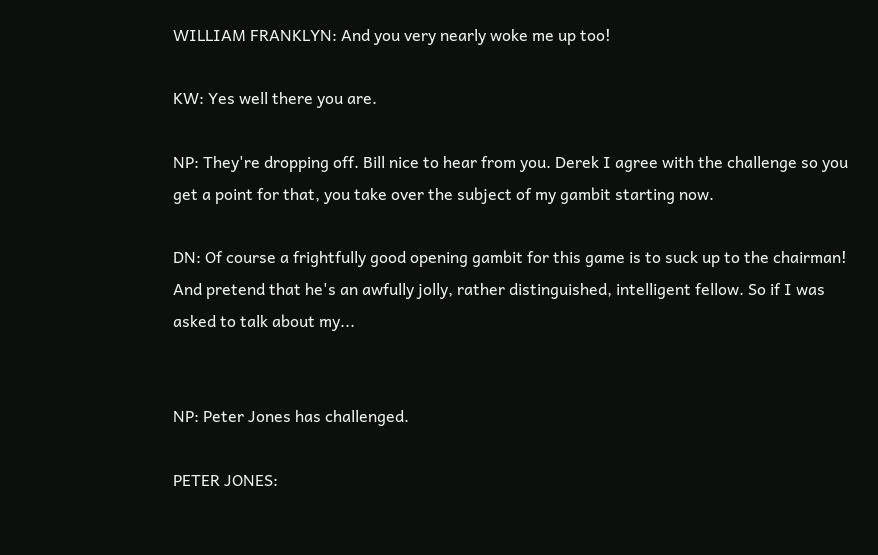WILLIAM FRANKLYN: And you very nearly woke me up too!

KW: Yes well there you are.

NP: They're dropping off. Bill nice to hear from you. Derek I agree with the challenge so you get a point for that, you take over the subject of my gambit starting now.

DN: Of course a frightfully good opening gambit for this game is to suck up to the chairman! And pretend that he's an awfully jolly, rather distinguished, intelligent fellow. So if I was asked to talk about my...


NP: Peter Jones has challenged.

PETER JONES: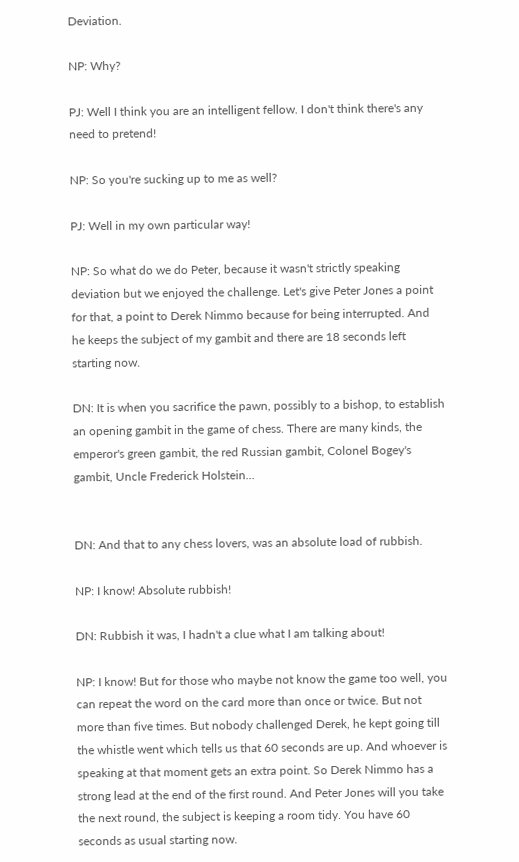Deviation.

NP: Why?

PJ: Well I think you are an intelligent fellow. I don't think there's any need to pretend!

NP: So you're sucking up to me as well?

PJ: Well in my own particular way!

NP: So what do we do Peter, because it wasn't strictly speaking deviation but we enjoyed the challenge. Let's give Peter Jones a point for that, a point to Derek Nimmo because for being interrupted. And he keeps the subject of my gambit and there are 18 seconds left starting now.

DN: It is when you sacrifice the pawn, possibly to a bishop, to establish an opening gambit in the game of chess. There are many kinds, the emperor's green gambit, the red Russian gambit, Colonel Bogey's gambit, Uncle Frederick Holstein...


DN: And that to any chess lovers, was an absolute load of rubbish.

NP: I know! Absolute rubbish!

DN: Rubbish it was, I hadn't a clue what I am talking about!

NP: I know! But for those who maybe not know the game too well, you can repeat the word on the card more than once or twice. But not more than five times. But nobody challenged Derek, he kept going till the whistle went which tells us that 60 seconds are up. And whoever is speaking at that moment gets an extra point. So Derek Nimmo has a strong lead at the end of the first round. And Peter Jones will you take the next round, the subject is keeping a room tidy. You have 60 seconds as usual starting now.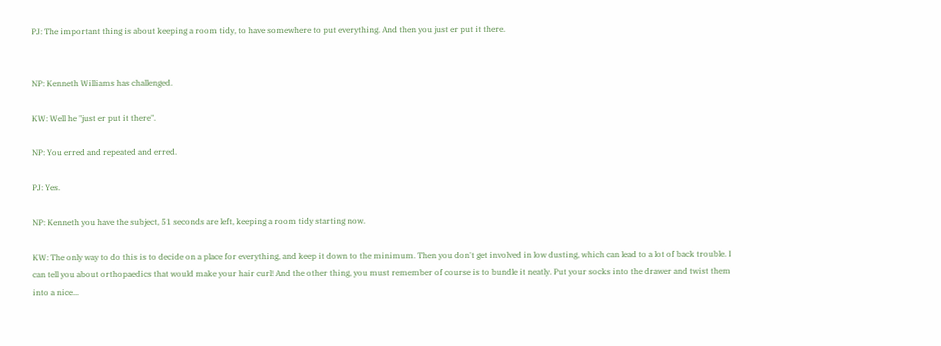PJ: The important thing is about keeping a room tidy, to have somewhere to put everything. And then you just er put it there.


NP: Kenneth Williams has challenged.

KW: Well he "just er put it there".

NP: You erred and repeated and erred.

PJ: Yes.

NP: Kenneth you have the subject, 51 seconds are left, keeping a room tidy starting now.

KW: The only way to do this is to decide on a place for everything, and keep it down to the minimum. Then you don't get involved in low dusting, which can lead to a lot of back trouble. I can tell you about orthopaedics that would make your hair curl! And the other thing, you must remember of course is to bundle it neatly. Put your socks into the drawer and twist them into a nice...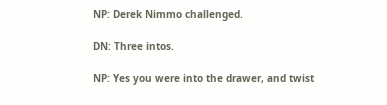NP: Derek Nimmo challenged.

DN: Three intos.

NP: Yes you were into the drawer, and twist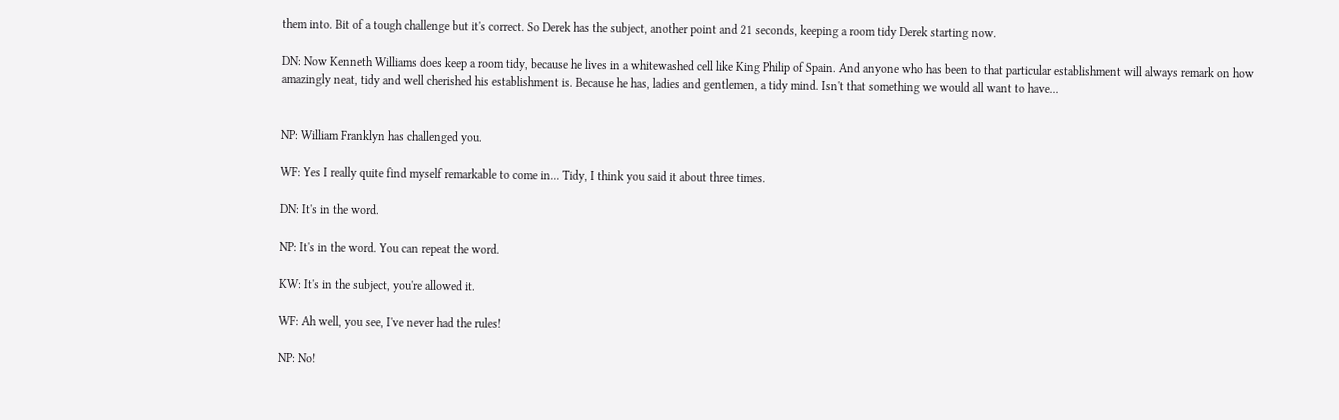them into. Bit of a tough challenge but it's correct. So Derek has the subject, another point and 21 seconds, keeping a room tidy Derek starting now.

DN: Now Kenneth Williams does keep a room tidy, because he lives in a whitewashed cell like King Philip of Spain. And anyone who has been to that particular establishment will always remark on how amazingly neat, tidy and well cherished his establishment is. Because he has, ladies and gentlemen, a tidy mind. Isn't that something we would all want to have...


NP: William Franklyn has challenged you.

WF: Yes I really quite find myself remarkable to come in... Tidy, I think you said it about three times.

DN: It's in the word.

NP: It's in the word. You can repeat the word.

KW: It's in the subject, you're allowed it.

WF: Ah well, you see, I've never had the rules!

NP: No!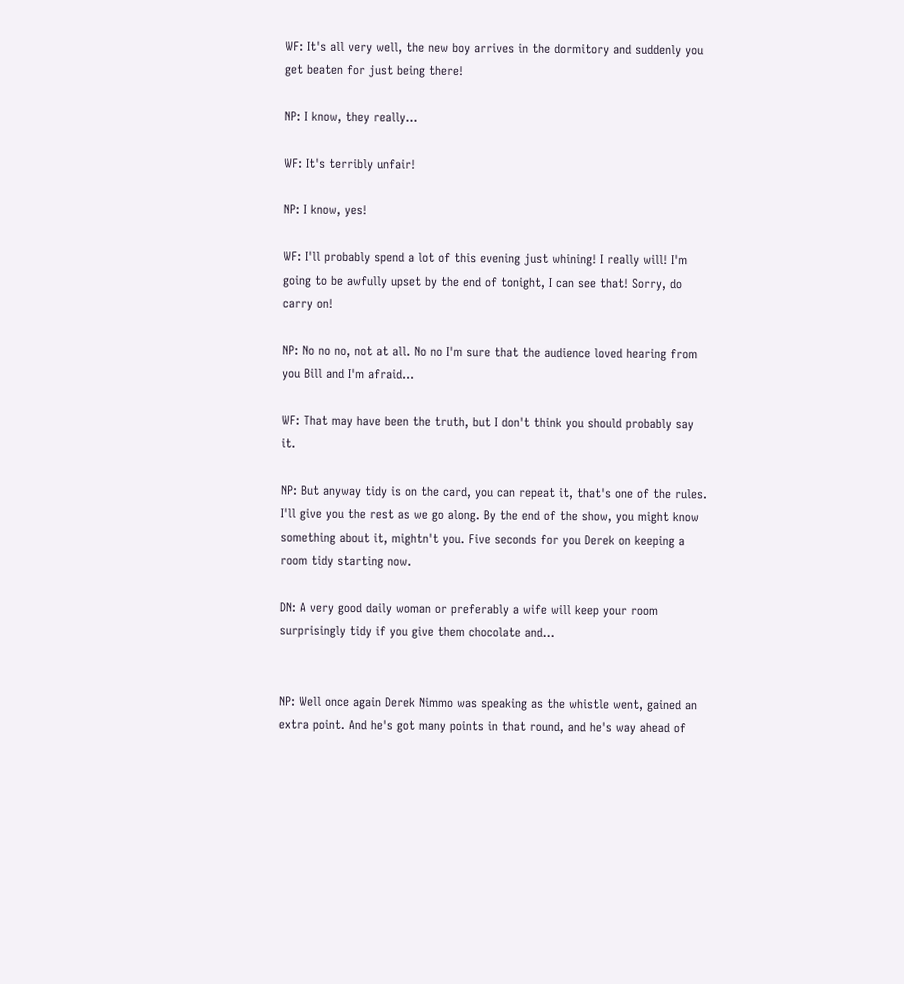WF: It's all very well, the new boy arrives in the dormitory and suddenly you get beaten for just being there!

NP: I know, they really...

WF: It's terribly unfair!

NP: I know, yes!

WF: I'll probably spend a lot of this evening just whining! I really will! I'm going to be awfully upset by the end of tonight, I can see that! Sorry, do carry on!

NP: No no no, not at all. No no I'm sure that the audience loved hearing from you Bill and I'm afraid...

WF: That may have been the truth, but I don't think you should probably say it.

NP: But anyway tidy is on the card, you can repeat it, that's one of the rules. I'll give you the rest as we go along. By the end of the show, you might know something about it, mightn't you. Five seconds for you Derek on keeping a room tidy starting now.

DN: A very good daily woman or preferably a wife will keep your room surprisingly tidy if you give them chocolate and...


NP: Well once again Derek Nimmo was speaking as the whistle went, gained an extra point. And he's got many points in that round, and he's way ahead of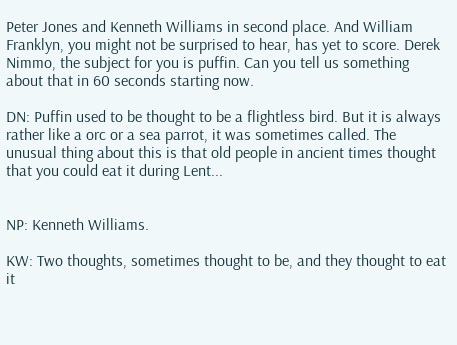Peter Jones and Kenneth Williams in second place. And William Franklyn, you might not be surprised to hear, has yet to score. Derek Nimmo, the subject for you is puffin. Can you tell us something about that in 60 seconds starting now.

DN: Puffin used to be thought to be a flightless bird. But it is always rather like a orc or a sea parrot, it was sometimes called. The unusual thing about this is that old people in ancient times thought that you could eat it during Lent...


NP: Kenneth Williams.

KW: Two thoughts, sometimes thought to be, and they thought to eat it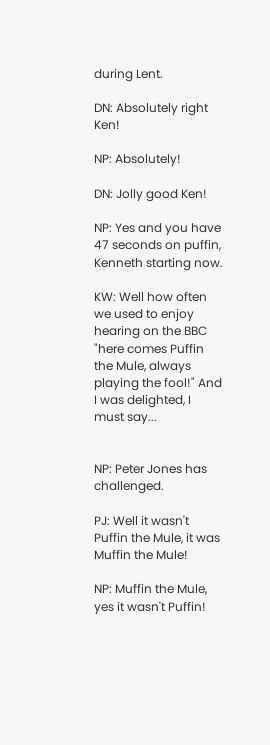during Lent.

DN: Absolutely right Ken!

NP: Absolutely!

DN: Jolly good Ken!

NP: Yes and you have 47 seconds on puffin, Kenneth starting now.

KW: Well how often we used to enjoy hearing on the BBC "here comes Puffin the Mule, always playing the fool!" And I was delighted, I must say...


NP: Peter Jones has challenged.

PJ: Well it wasn't Puffin the Mule, it was Muffin the Mule!

NP: Muffin the Mule, yes it wasn't Puffin!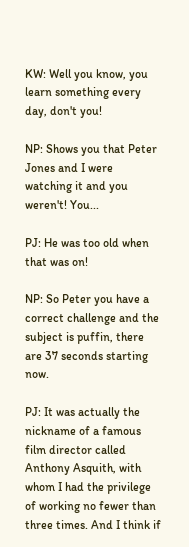KW: Well you know, you learn something every day, don't you!

NP: Shows you that Peter Jones and I were watching it and you weren't! You...

PJ: He was too old when that was on!

NP: So Peter you have a correct challenge and the subject is puffin, there are 37 seconds starting now.

PJ: It was actually the nickname of a famous film director called Anthony Asquith, with whom I had the privilege of working no fewer than three times. And I think if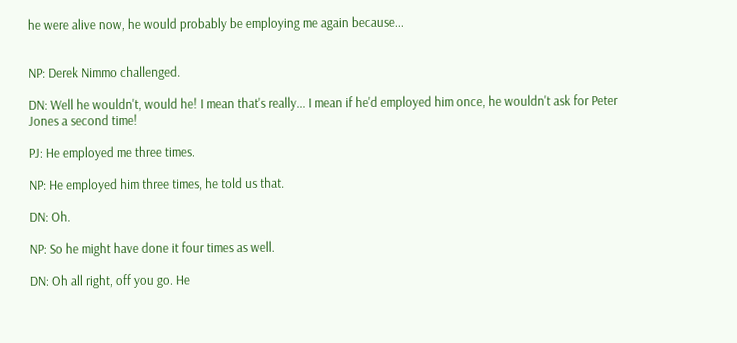he were alive now, he would probably be employing me again because...


NP: Derek Nimmo challenged.

DN: Well he wouldn't, would he! I mean that's really... I mean if he'd employed him once, he wouldn't ask for Peter Jones a second time!

PJ: He employed me three times.

NP: He employed him three times, he told us that.

DN: Oh.

NP: So he might have done it four times as well.

DN: Oh all right, off you go. He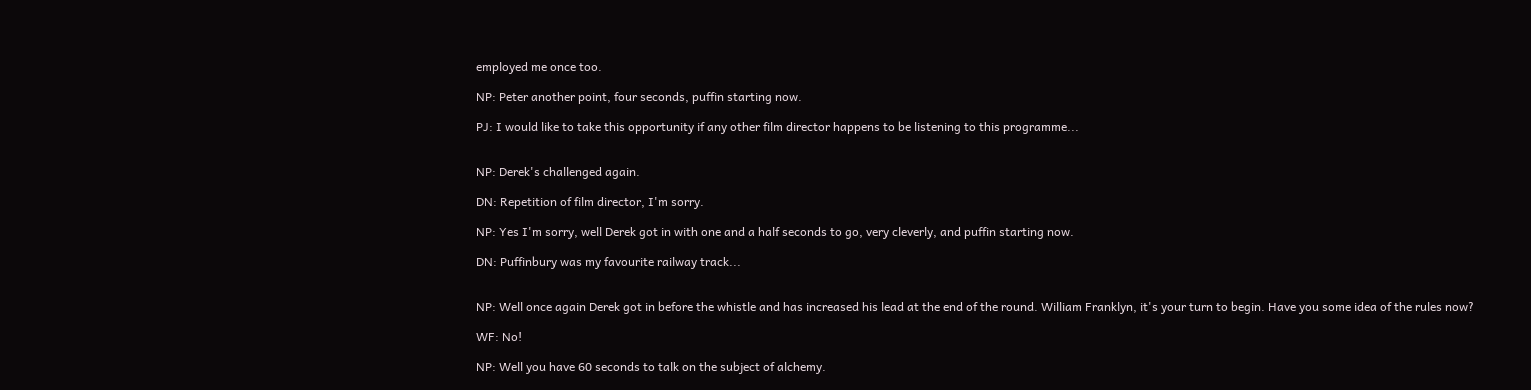employed me once too.

NP: Peter another point, four seconds, puffin starting now.

PJ: I would like to take this opportunity if any other film director happens to be listening to this programme...


NP: Derek's challenged again.

DN: Repetition of film director, I'm sorry.

NP: Yes I'm sorry, well Derek got in with one and a half seconds to go, very cleverly, and puffin starting now.

DN: Puffinbury was my favourite railway track...


NP: Well once again Derek got in before the whistle and has increased his lead at the end of the round. William Franklyn, it's your turn to begin. Have you some idea of the rules now?

WF: No!

NP: Well you have 60 seconds to talk on the subject of alchemy.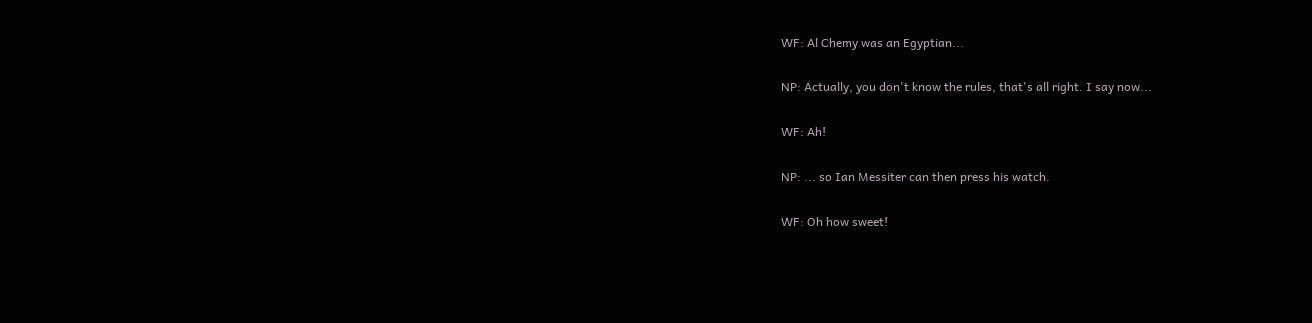WF: Al Chemy was an Egyptian...

NP: Actually, you don't know the rules, that's all right. I say now...

WF: Ah!

NP: ... so Ian Messiter can then press his watch.

WF: Oh how sweet!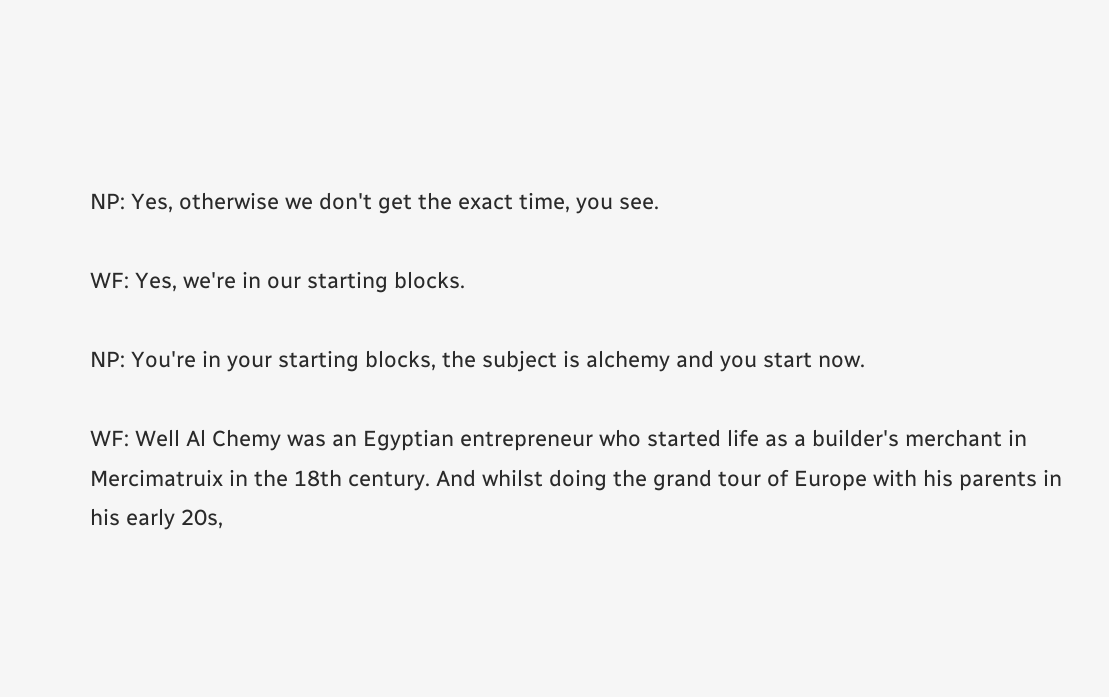NP: Yes, otherwise we don't get the exact time, you see.

WF: Yes, we're in our starting blocks.

NP: You're in your starting blocks, the subject is alchemy and you start now.

WF: Well Al Chemy was an Egyptian entrepreneur who started life as a builder's merchant in Mercimatruix in the 18th century. And whilst doing the grand tour of Europe with his parents in his early 20s,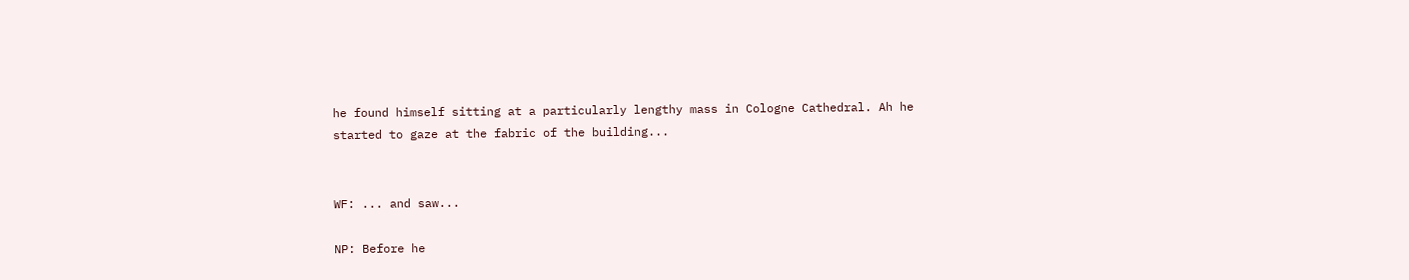he found himself sitting at a particularly lengthy mass in Cologne Cathedral. Ah he started to gaze at the fabric of the building...


WF: ... and saw...

NP: Before he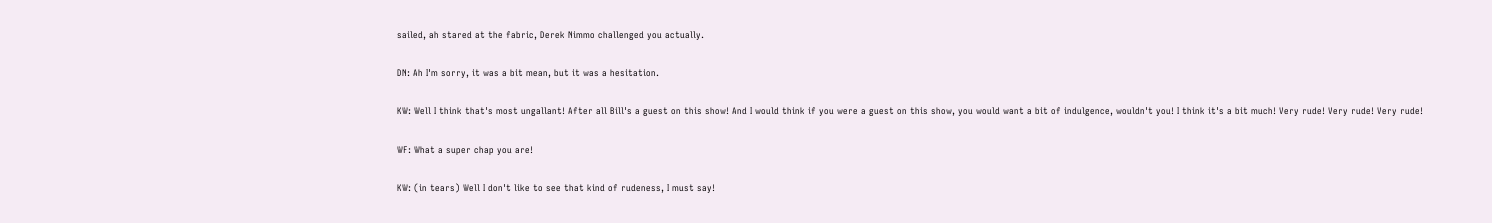sailed, ah stared at the fabric, Derek Nimmo challenged you actually.

DN: Ah I'm sorry, it was a bit mean, but it was a hesitation.

KW: Well I think that's most ungallant! After all Bill's a guest on this show! And I would think if you were a guest on this show, you would want a bit of indulgence, wouldn't you! I think it's a bit much! Very rude! Very rude! Very rude!

WF: What a super chap you are!

KW: (in tears) Well I don't like to see that kind of rudeness, I must say!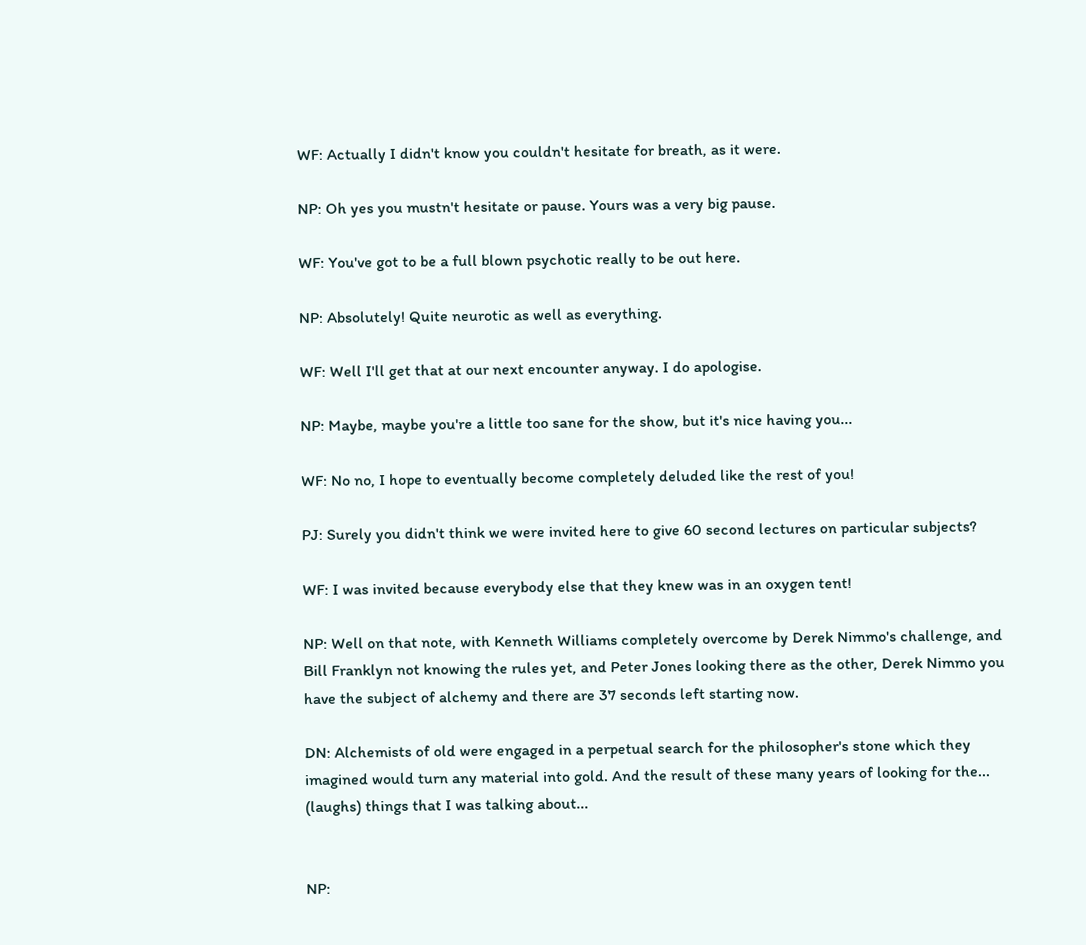WF: Actually I didn't know you couldn't hesitate for breath, as it were.

NP: Oh yes you mustn't hesitate or pause. Yours was a very big pause.

WF: You've got to be a full blown psychotic really to be out here.

NP: Absolutely! Quite neurotic as well as everything.

WF: Well I'll get that at our next encounter anyway. I do apologise.

NP: Maybe, maybe you're a little too sane for the show, but it's nice having you...

WF: No no, I hope to eventually become completely deluded like the rest of you!

PJ: Surely you didn't think we were invited here to give 60 second lectures on particular subjects?

WF: I was invited because everybody else that they knew was in an oxygen tent!

NP: Well on that note, with Kenneth Williams completely overcome by Derek Nimmo's challenge, and Bill Franklyn not knowing the rules yet, and Peter Jones looking there as the other, Derek Nimmo you have the subject of alchemy and there are 37 seconds left starting now.

DN: Alchemists of old were engaged in a perpetual search for the philosopher's stone which they imagined would turn any material into gold. And the result of these many years of looking for the... (laughs) things that I was talking about...


NP: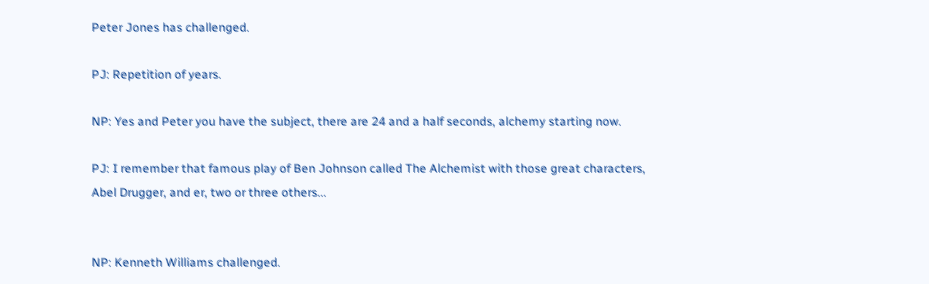Peter Jones has challenged.

PJ: Repetition of years.

NP: Yes and Peter you have the subject, there are 24 and a half seconds, alchemy starting now.

PJ: I remember that famous play of Ben Johnson called The Alchemist with those great characters, Abel Drugger, and er, two or three others...


NP: Kenneth Williams challenged.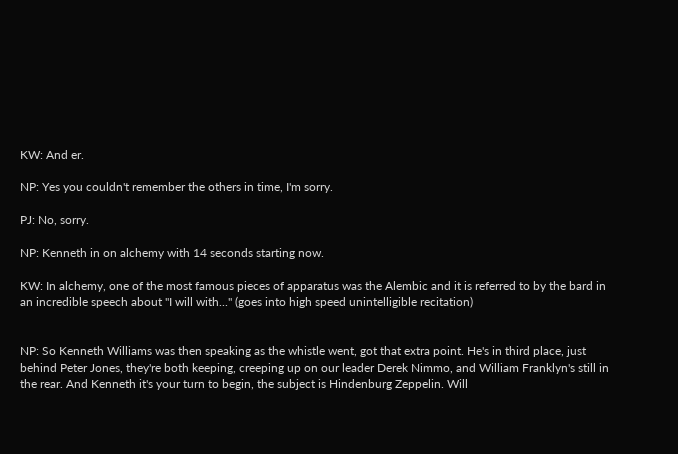KW: And er.

NP: Yes you couldn't remember the others in time, I'm sorry.

PJ: No, sorry.

NP: Kenneth in on alchemy with 14 seconds starting now.

KW: In alchemy, one of the most famous pieces of apparatus was the Alembic and it is referred to by the bard in an incredible speech about "I will with..." (goes into high speed unintelligible recitation)


NP: So Kenneth Williams was then speaking as the whistle went, got that extra point. He's in third place, just behind Peter Jones, they're both keeping, creeping up on our leader Derek Nimmo, and William Franklyn's still in the rear. And Kenneth it's your turn to begin, the subject is Hindenburg Zeppelin. Will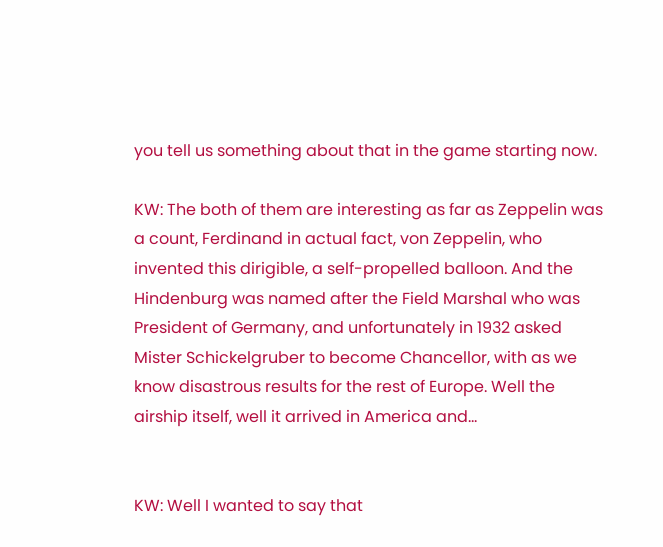you tell us something about that in the game starting now.

KW: The both of them are interesting as far as Zeppelin was a count, Ferdinand in actual fact, von Zeppelin, who invented this dirigible, a self-propelled balloon. And the Hindenburg was named after the Field Marshal who was President of Germany, and unfortunately in 1932 asked Mister Schickelgruber to become Chancellor, with as we know disastrous results for the rest of Europe. Well the airship itself, well it arrived in America and...


KW: Well I wanted to say that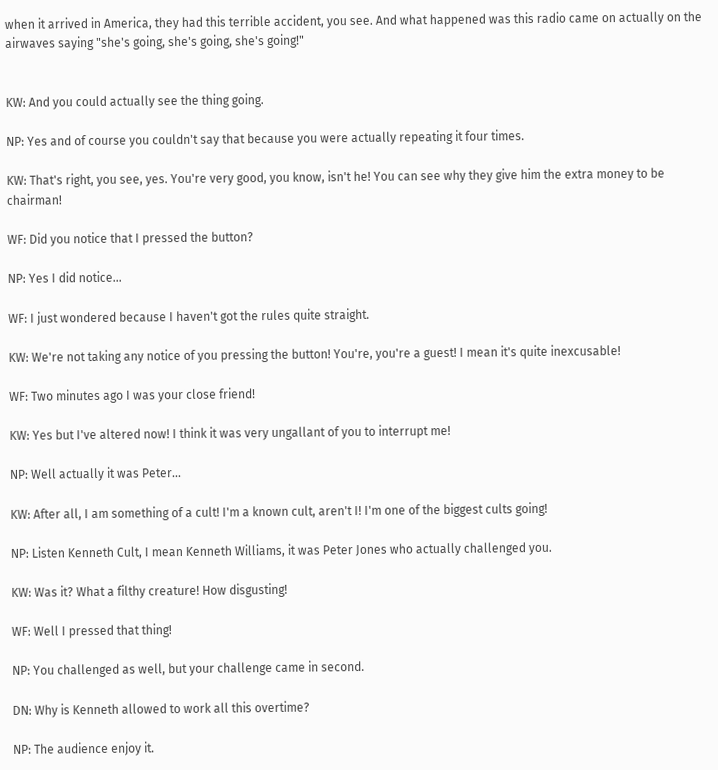when it arrived in America, they had this terrible accident, you see. And what happened was this radio came on actually on the airwaves saying "she's going, she's going, she's going!"


KW: And you could actually see the thing going.

NP: Yes and of course you couldn't say that because you were actually repeating it four times.

KW: That's right, you see, yes. You're very good, you know, isn't he! You can see why they give him the extra money to be chairman!

WF: Did you notice that I pressed the button?

NP: Yes I did notice...

WF: I just wondered because I haven't got the rules quite straight.

KW: We're not taking any notice of you pressing the button! You're, you're a guest! I mean it's quite inexcusable!

WF: Two minutes ago I was your close friend!

KW: Yes but I've altered now! I think it was very ungallant of you to interrupt me!

NP: Well actually it was Peter...

KW: After all, I am something of a cult! I'm a known cult, aren't I! I'm one of the biggest cults going!

NP: Listen Kenneth Cult, I mean Kenneth Williams, it was Peter Jones who actually challenged you.

KW: Was it? What a filthy creature! How disgusting!

WF: Well I pressed that thing!

NP: You challenged as well, but your challenge came in second.

DN: Why is Kenneth allowed to work all this overtime?

NP: The audience enjoy it.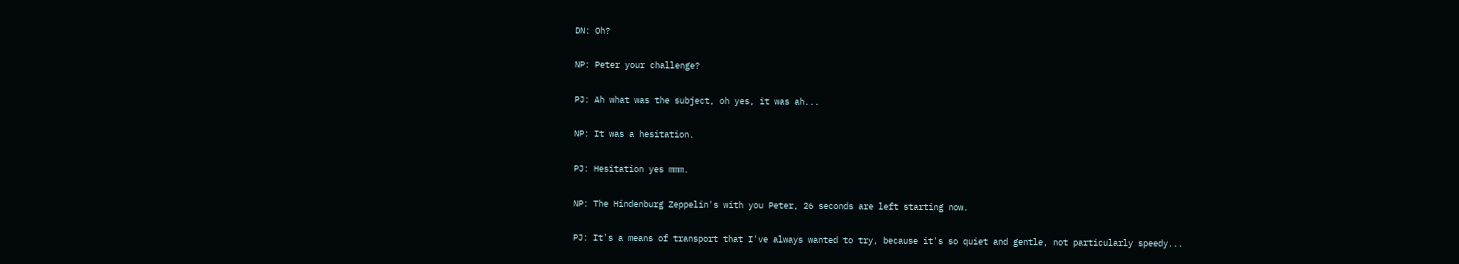DN: Oh?

NP: Peter your challenge?

PJ: Ah what was the subject, oh yes, it was ah...

NP: It was a hesitation.

PJ: Hesitation yes mmm.

NP: The Hindenburg Zeppelin's with you Peter, 26 seconds are left starting now.

PJ: It's a means of transport that I've always wanted to try, because it's so quiet and gentle, not particularly speedy...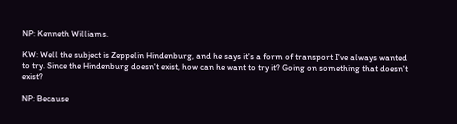NP: Kenneth Williams.

KW: Well the subject is Zeppelin Hindenburg, and he says it's a form of transport I've always wanted to try. Since the Hindenburg doesn't exist, how can he want to try it? Going on something that doesn't exist?

NP: Because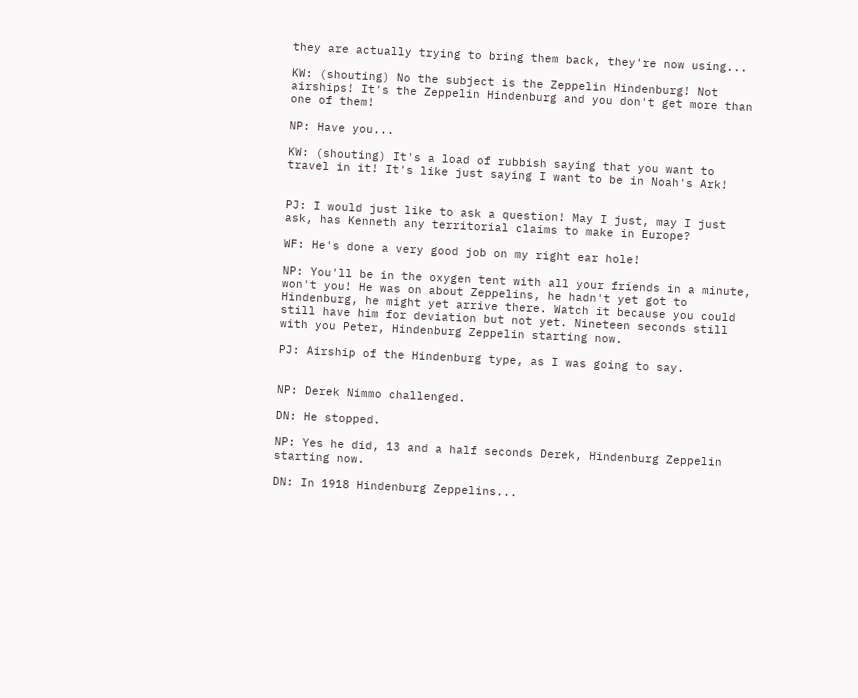they are actually trying to bring them back, they're now using...

KW: (shouting) No the subject is the Zeppelin Hindenburg! Not airships! It's the Zeppelin Hindenburg and you don't get more than one of them!

NP: Have you...

KW: (shouting) It's a load of rubbish saying that you want to travel in it! It's like just saying I want to be in Noah's Ark!


PJ: I would just like to ask a question! May I just, may I just ask, has Kenneth any territorial claims to make in Europe?

WF: He's done a very good job on my right ear hole!

NP: You'll be in the oxygen tent with all your friends in a minute, won't you! He was on about Zeppelins, he hadn't yet got to Hindenburg, he might yet arrive there. Watch it because you could still have him for deviation but not yet. Nineteen seconds still with you Peter, Hindenburg Zeppelin starting now.

PJ: Airship of the Hindenburg type, as I was going to say.


NP: Derek Nimmo challenged.

DN: He stopped.

NP: Yes he did, 13 and a half seconds Derek, Hindenburg Zeppelin starting now.

DN: In 1918 Hindenburg Zeppelins...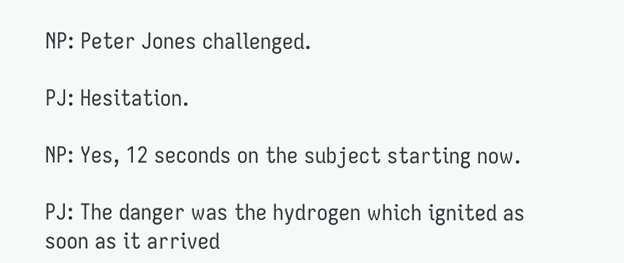NP: Peter Jones challenged.

PJ: Hesitation.

NP: Yes, 12 seconds on the subject starting now.

PJ: The danger was the hydrogen which ignited as soon as it arrived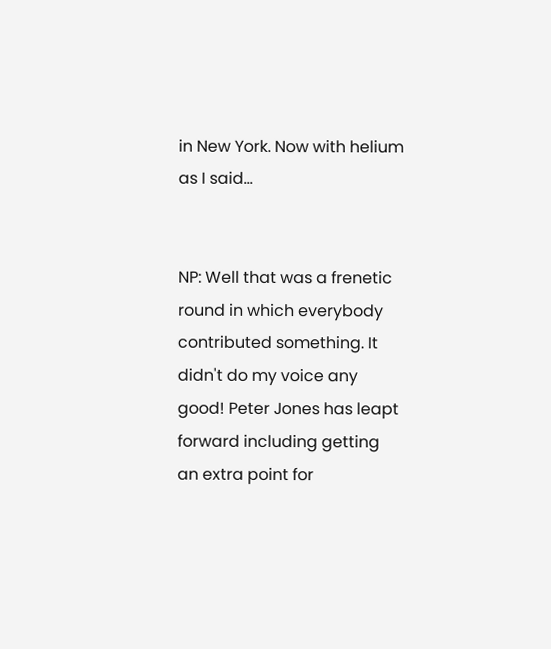in New York. Now with helium as I said...


NP: Well that was a frenetic round in which everybody contributed something. It didn't do my voice any good! Peter Jones has leapt forward including getting an extra point for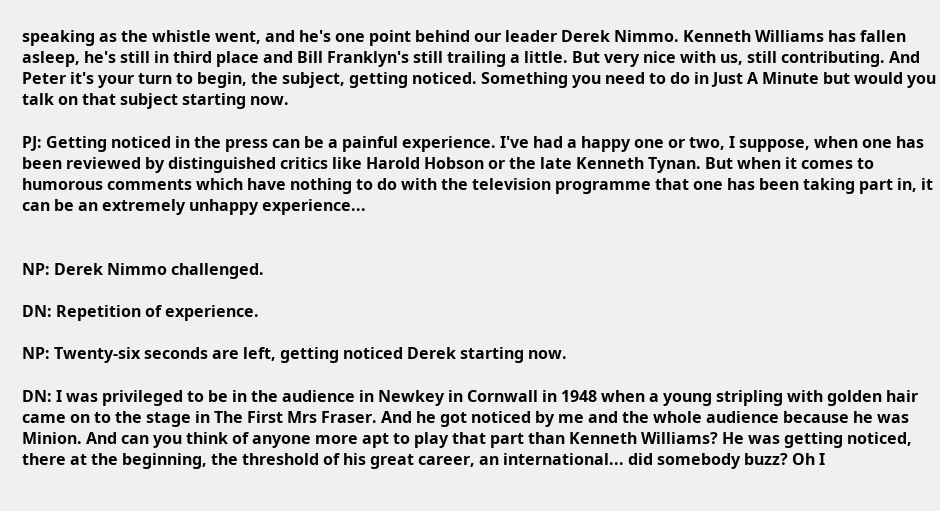speaking as the whistle went, and he's one point behind our leader Derek Nimmo. Kenneth Williams has fallen asleep, he's still in third place and Bill Franklyn's still trailing a little. But very nice with us, still contributing. And Peter it's your turn to begin, the subject, getting noticed. Something you need to do in Just A Minute but would you talk on that subject starting now.

PJ: Getting noticed in the press can be a painful experience. I've had a happy one or two, I suppose, when one has been reviewed by distinguished critics like Harold Hobson or the late Kenneth Tynan. But when it comes to humorous comments which have nothing to do with the television programme that one has been taking part in, it can be an extremely unhappy experience...


NP: Derek Nimmo challenged.

DN: Repetition of experience.

NP: Twenty-six seconds are left, getting noticed Derek starting now.

DN: I was privileged to be in the audience in Newkey in Cornwall in 1948 when a young stripling with golden hair came on to the stage in The First Mrs Fraser. And he got noticed by me and the whole audience because he was Minion. And can you think of anyone more apt to play that part than Kenneth Williams? He was getting noticed, there at the beginning, the threshold of his great career, an international... did somebody buzz? Oh I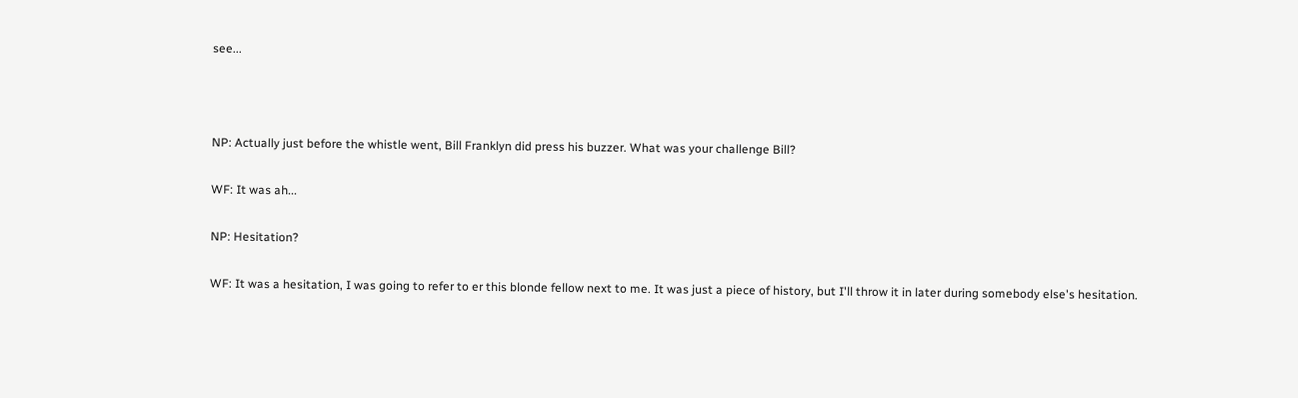see...



NP: Actually just before the whistle went, Bill Franklyn did press his buzzer. What was your challenge Bill?

WF: It was ah...

NP: Hesitation?

WF: It was a hesitation, I was going to refer to er this blonde fellow next to me. It was just a piece of history, but I'll throw it in later during somebody else's hesitation.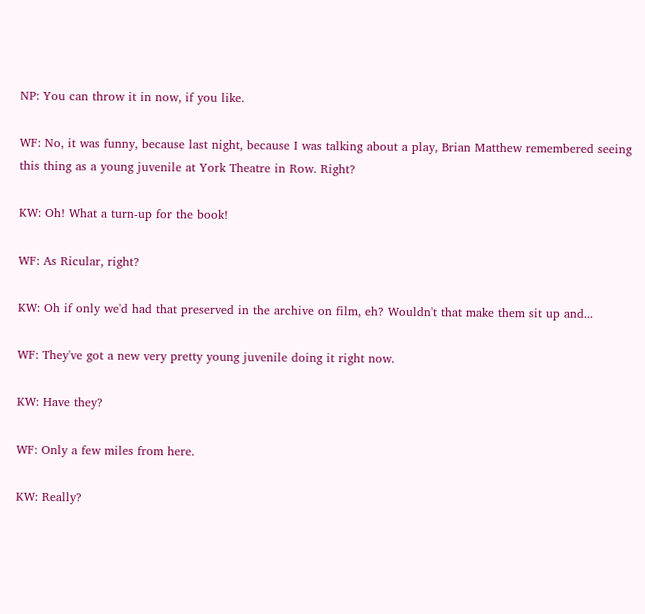NP: You can throw it in now, if you like.

WF: No, it was funny, because last night, because I was talking about a play, Brian Matthew remembered seeing this thing as a young juvenile at York Theatre in Row. Right?

KW: Oh! What a turn-up for the book!

WF: As Ricular, right?

KW: Oh if only we'd had that preserved in the archive on film, eh? Wouldn't that make them sit up and...

WF: They've got a new very pretty young juvenile doing it right now.

KW: Have they?

WF: Only a few miles from here.

KW: Really?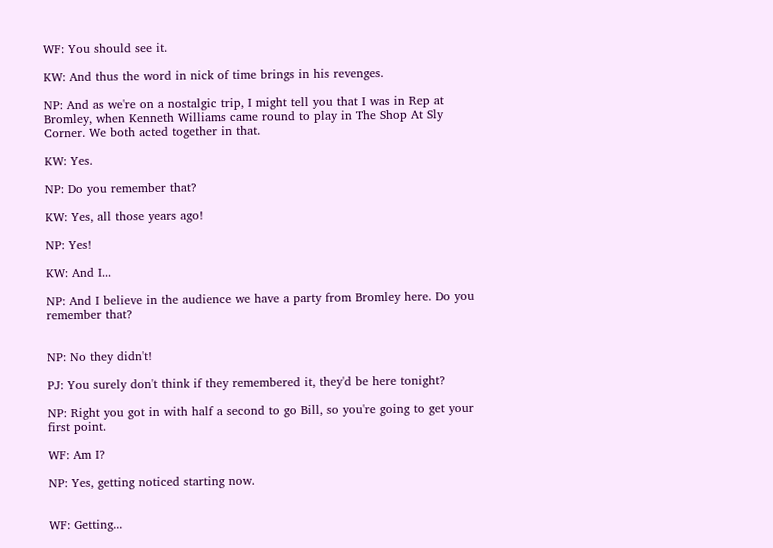WF: You should see it.

KW: And thus the word in nick of time brings in his revenges.

NP: And as we're on a nostalgic trip, I might tell you that I was in Rep at Bromley, when Kenneth Williams came round to play in The Shop At Sly Corner. We both acted together in that.

KW: Yes.

NP: Do you remember that?

KW: Yes, all those years ago!

NP: Yes!

KW: And I...

NP: And I believe in the audience we have a party from Bromley here. Do you remember that?


NP: No they didn't!

PJ: You surely don't think if they remembered it, they'd be here tonight?

NP: Right you got in with half a second to go Bill, so you're going to get your first point.

WF: Am I?

NP: Yes, getting noticed starting now.


WF: Getting...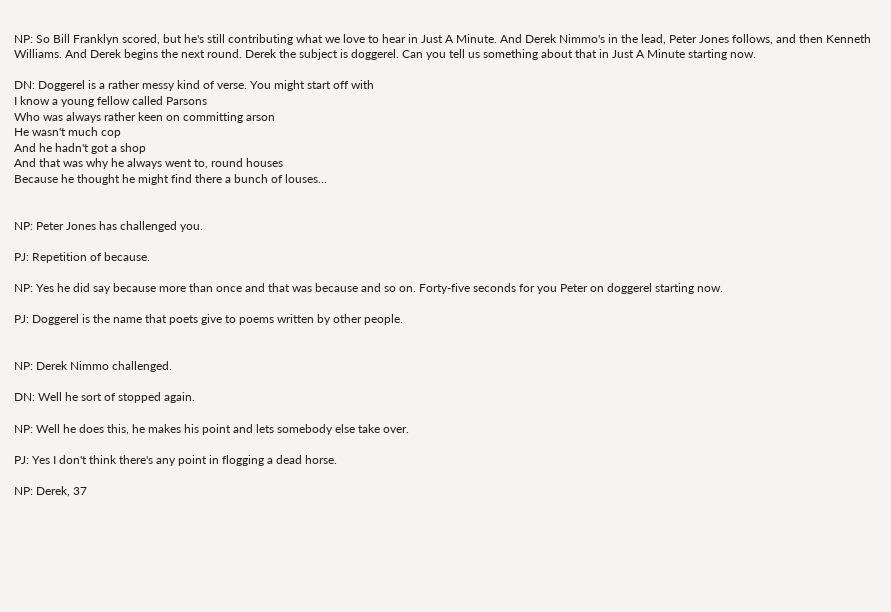NP: So Bill Franklyn scored, but he's still contributing what we love to hear in Just A Minute. And Derek Nimmo's in the lead, Peter Jones follows, and then Kenneth Williams. And Derek begins the next round. Derek the subject is doggerel. Can you tell us something about that in Just A Minute starting now.

DN: Doggerel is a rather messy kind of verse. You might start off with
I know a young fellow called Parsons
Who was always rather keen on committing arson
He wasn't much cop
And he hadn't got a shop
And that was why he always went to, round houses
Because he thought he might find there a bunch of louses...


NP: Peter Jones has challenged you.

PJ: Repetition of because.

NP: Yes he did say because more than once and that was because and so on. Forty-five seconds for you Peter on doggerel starting now.

PJ: Doggerel is the name that poets give to poems written by other people.


NP: Derek Nimmo challenged.

DN: Well he sort of stopped again.

NP: Well he does this, he makes his point and lets somebody else take over.

PJ: Yes I don't think there's any point in flogging a dead horse.

NP: Derek, 37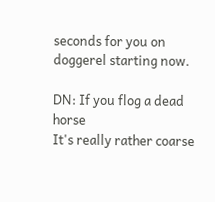seconds for you on doggerel starting now.

DN: If you flog a dead horse
It's really rather coarse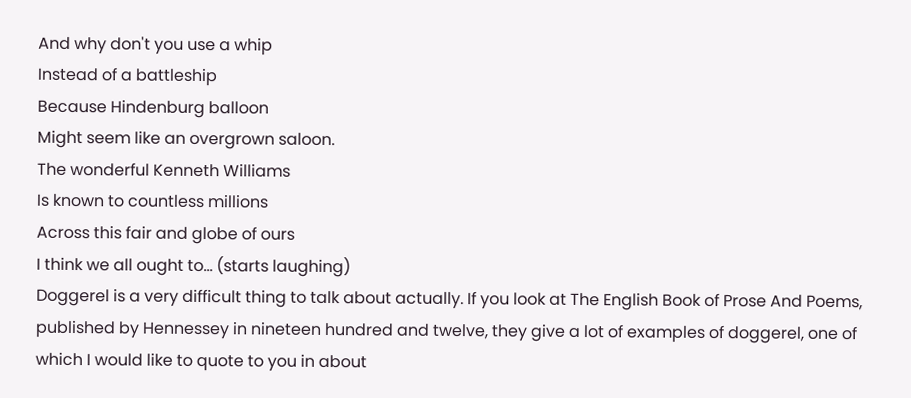And why don't you use a whip
Instead of a battleship
Because Hindenburg balloon
Might seem like an overgrown saloon.
The wonderful Kenneth Williams
Is known to countless millions
Across this fair and globe of ours
I think we all ought to... (starts laughing)
Doggerel is a very difficult thing to talk about actually. If you look at The English Book of Prose And Poems, published by Hennessey in nineteen hundred and twelve, they give a lot of examples of doggerel, one of which I would like to quote to you in about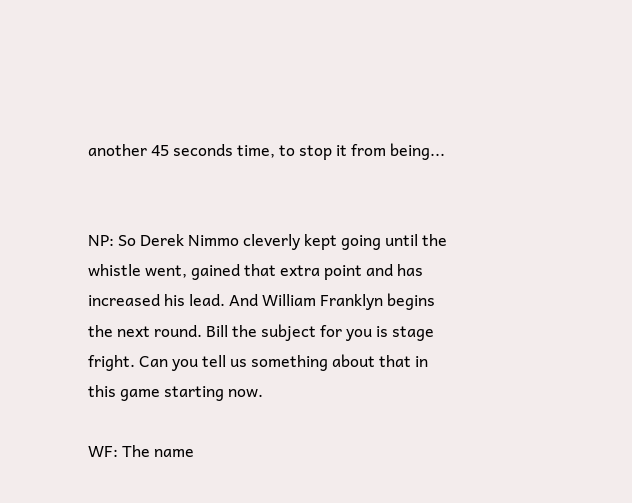another 45 seconds time, to stop it from being...


NP: So Derek Nimmo cleverly kept going until the whistle went, gained that extra point and has increased his lead. And William Franklyn begins the next round. Bill the subject for you is stage fright. Can you tell us something about that in this game starting now.

WF: The name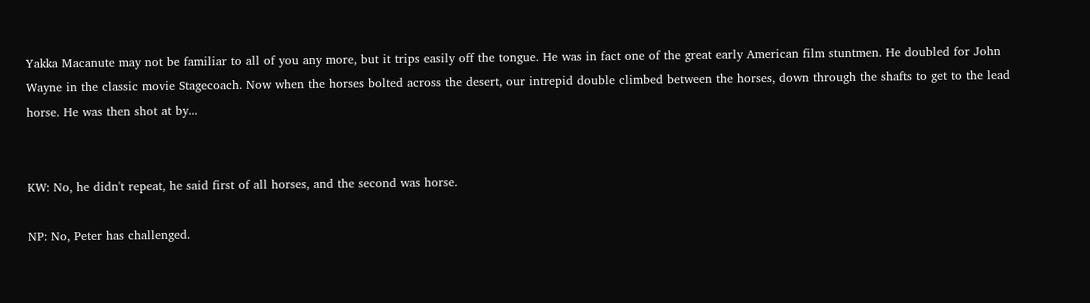Yakka Macanute may not be familiar to all of you any more, but it trips easily off the tongue. He was in fact one of the great early American film stuntmen. He doubled for John Wayne in the classic movie Stagecoach. Now when the horses bolted across the desert, our intrepid double climbed between the horses, down through the shafts to get to the lead horse. He was then shot at by...


KW: No, he didn't repeat, he said first of all horses, and the second was horse.

NP: No, Peter has challenged.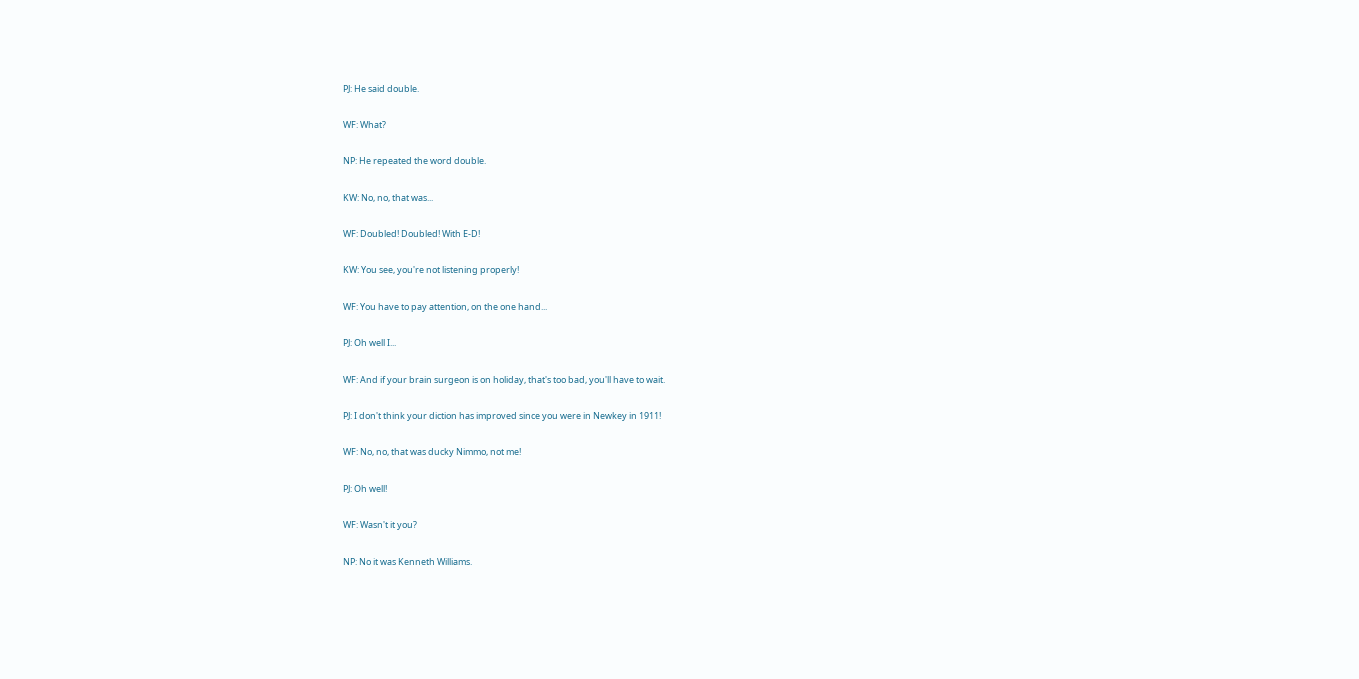PJ: He said double.

WF: What?

NP: He repeated the word double.

KW: No, no, that was...

WF: Doubled! Doubled! With E-D!

KW: You see, you're not listening properly!

WF: You have to pay attention, on the one hand...

PJ: Oh well I...

WF: And if your brain surgeon is on holiday, that's too bad, you'll have to wait.

PJ: I don't think your diction has improved since you were in Newkey in 1911!

WF: No, no, that was ducky Nimmo, not me!

PJ: Oh well!

WF: Wasn't it you?

NP: No it was Kenneth Williams.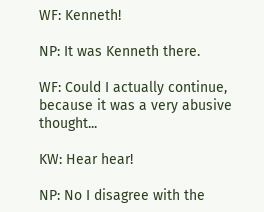WF: Kenneth!

NP: It was Kenneth there.

WF: Could I actually continue, because it was a very abusive thought...

KW: Hear hear!

NP: No I disagree with the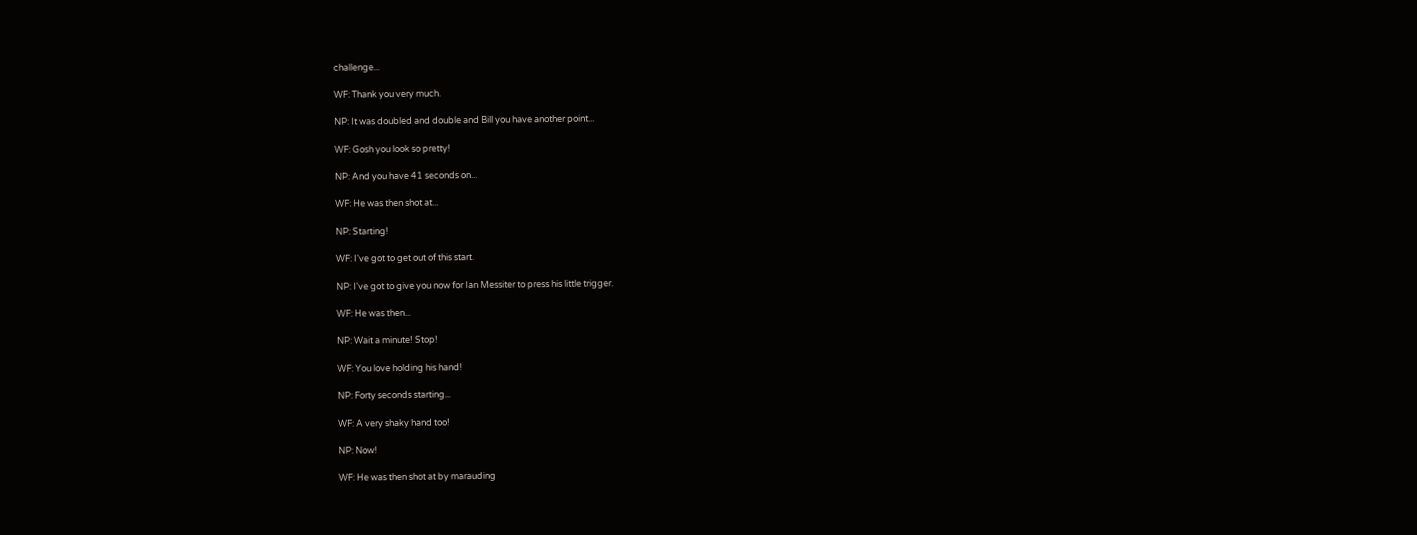challenge...

WF: Thank you very much.

NP: It was doubled and double and Bill you have another point...

WF: Gosh you look so pretty!

NP: And you have 41 seconds on...

WF: He was then shot at...

NP: Starting!

WF: I've got to get out of this start.

NP: I've got to give you now for Ian Messiter to press his little trigger.

WF: He was then...

NP: Wait a minute! Stop!

WF: You love holding his hand!

NP: Forty seconds starting...

WF: A very shaky hand too!

NP: Now!

WF: He was then shot at by marauding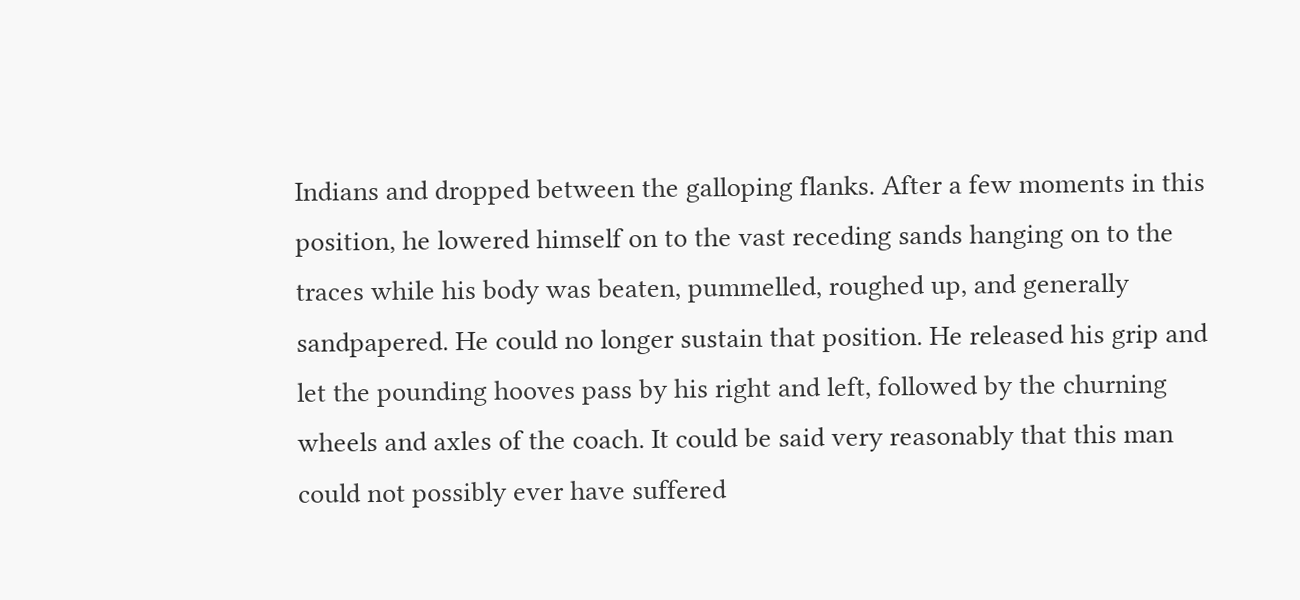Indians and dropped between the galloping flanks. After a few moments in this position, he lowered himself on to the vast receding sands hanging on to the traces while his body was beaten, pummelled, roughed up, and generally sandpapered. He could no longer sustain that position. He released his grip and let the pounding hooves pass by his right and left, followed by the churning wheels and axles of the coach. It could be said very reasonably that this man could not possibly ever have suffered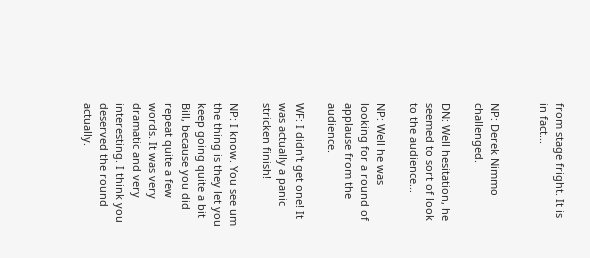from stage fright. It is in fact...


NP: Derek Nimmo challenged.

DN: Well hesitation, he seemed to sort of look to the audience...

NP: Well he was looking for a round of applause from the audience.

WF: I didn't get one! It was actually a panic stricken finish!

NP: I know. You see um the thing is they let you keep going quite a bit Bill, because you did repeat quite a few words. It was very dramatic and very interesting. I think you deserved the round actually.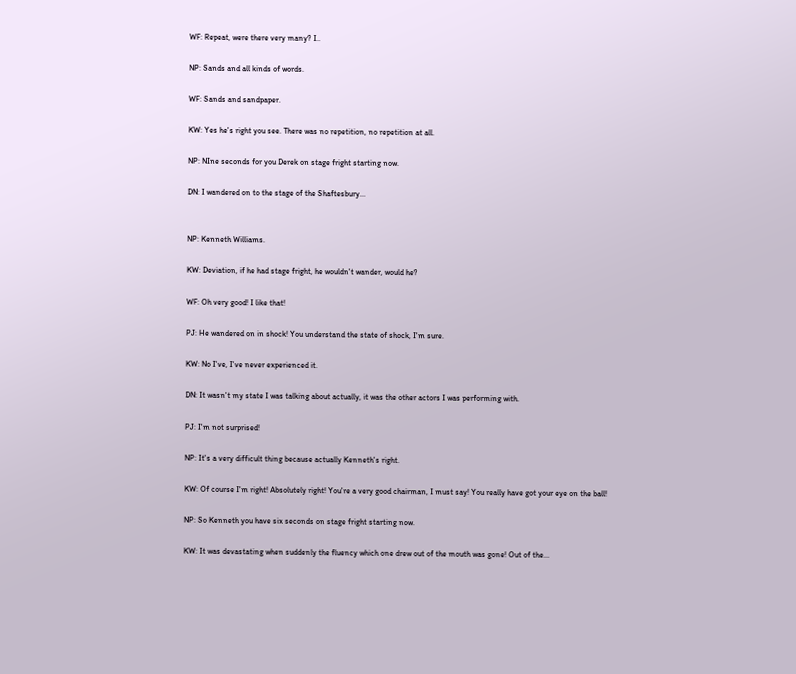WF: Repeat, were there very many? I..

NP: Sands and all kinds of words.

WF: Sands and sandpaper.

KW: Yes he's right you see. There was no repetition, no repetition at all.

NP: NIne seconds for you Derek on stage fright starting now.

DN: I wandered on to the stage of the Shaftesbury...


NP: Kenneth Williams.

KW: Deviation, if he had stage fright, he wouldn't wander, would he?

WF: Oh very good! I like that!

PJ: He wandered on in shock! You understand the state of shock, I'm sure.

KW: No I've, I've never experienced it.

DN: It wasn't my state I was talking about actually, it was the other actors I was performing with.

PJ: I'm not surprised!

NP: It's a very difficult thing because actually Kenneth's right.

KW: Of course I'm right! Absolutely right! You're a very good chairman, I must say! You really have got your eye on the ball!

NP: So Kenneth you have six seconds on stage fright starting now.

KW: It was devastating when suddenly the fluency which one drew out of the mouth was gone! Out of the...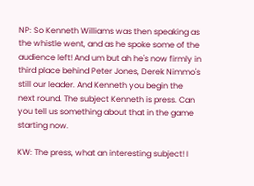NP: So Kenneth Williams was then speaking as the whistle went, and as he spoke some of the audience left! And um but ah he's now firmly in third place behind Peter Jones, Derek Nimmo's still our leader. And Kenneth you begin the next round. The subject Kenneth is press. Can you tell us something about that in the game starting now.

KW: The press, what an interesting subject! I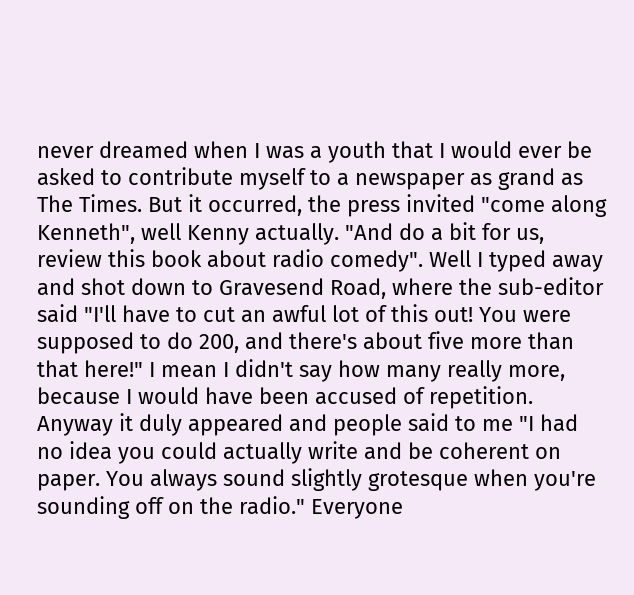never dreamed when I was a youth that I would ever be asked to contribute myself to a newspaper as grand as The Times. But it occurred, the press invited "come along Kenneth", well Kenny actually. "And do a bit for us, review this book about radio comedy". Well I typed away and shot down to Gravesend Road, where the sub-editor said "I'll have to cut an awful lot of this out! You were supposed to do 200, and there's about five more than that here!" I mean I didn't say how many really more, because I would have been accused of repetition. Anyway it duly appeared and people said to me "I had no idea you could actually write and be coherent on paper. You always sound slightly grotesque when you're sounding off on the radio." Everyone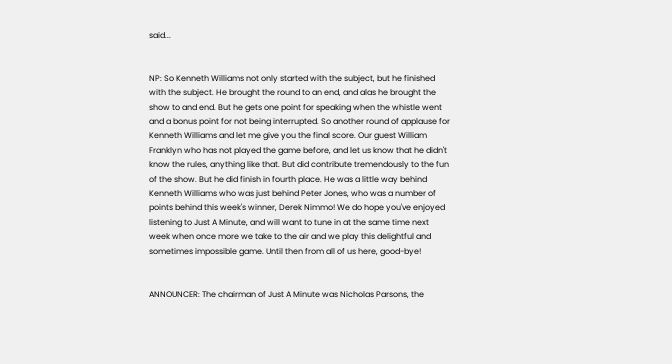said...


NP: So Kenneth Williams not only started with the subject, but he finished with the subject. He brought the round to an end, and alas he brought the show to and end. But he gets one point for speaking when the whistle went and a bonus point for not being interrupted. So another round of applause for Kenneth Williams and let me give you the final score. Our guest William Franklyn who has not played the game before, and let us know that he didn't know the rules, anything like that. But did contribute tremendously to the fun of the show. But he did finish in fourth place. He was a little way behind Kenneth Williams who was just behind Peter Jones, who was a number of points behind this week's winner, Derek Nimmo! We do hope you've enjoyed listening to Just A Minute, and will want to tune in at the same time next week when once more we take to the air and we play this delightful and sometimes impossible game. Until then from all of us here, good-bye!


ANNOUNCER: The chairman of Just A Minute was Nicholas Parsons, the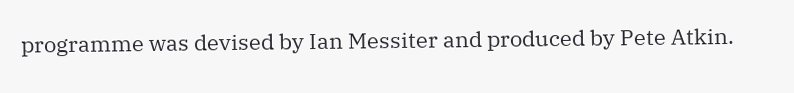programme was devised by Ian Messiter and produced by Pete Atkin.